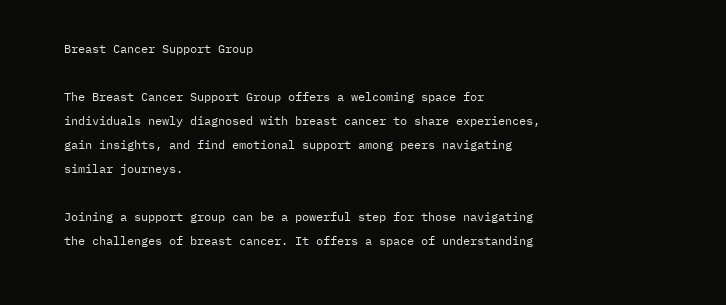Breast Cancer Support Group

The Breast Cancer Support Group offers a welcoming space for individuals newly diagnosed with breast cancer to share experiences, gain insights, and find emotional support among peers navigating similar journeys.

Joining a support group can be a powerful step for those navigating the challenges of breast cancer. It offers a space of understanding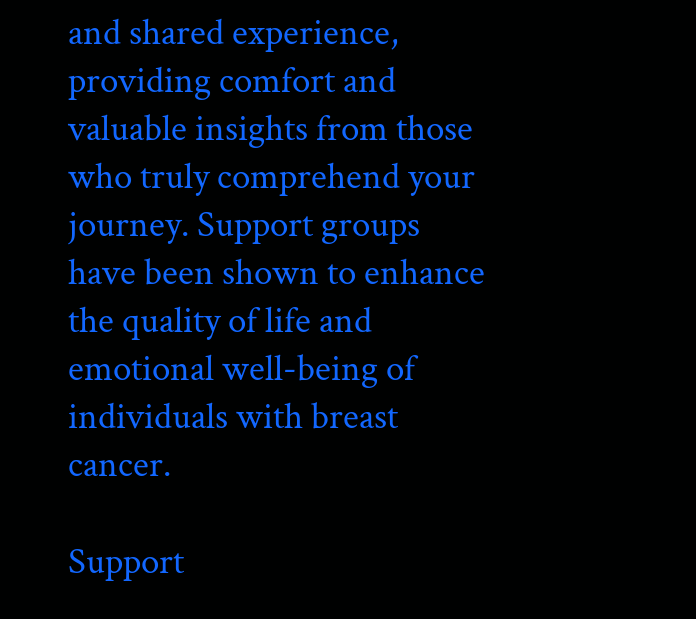and shared experience, providing comfort and valuable insights from those who truly comprehend your journey. Support groups have been shown to enhance the quality of life and emotional well-being of individuals with breast cancer.

Support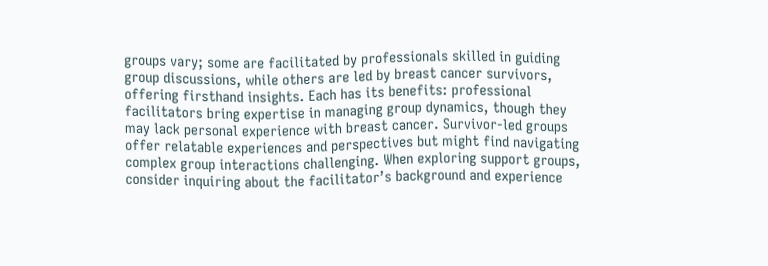groups vary; some are facilitated by professionals skilled in guiding group discussions, while others are led by breast cancer survivors, offering firsthand insights. Each has its benefits: professional facilitators bring expertise in managing group dynamics, though they may lack personal experience with breast cancer. Survivor-led groups offer relatable experiences and perspectives but might find navigating complex group interactions challenging. When exploring support groups, consider inquiring about the facilitator’s background and experience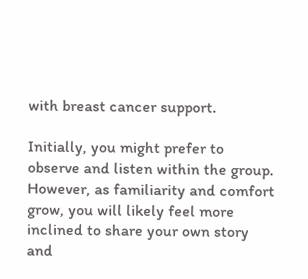with breast cancer support.

Initially, you might prefer to observe and listen within the group. However, as familiarity and comfort grow, you will likely feel more inclined to share your own story and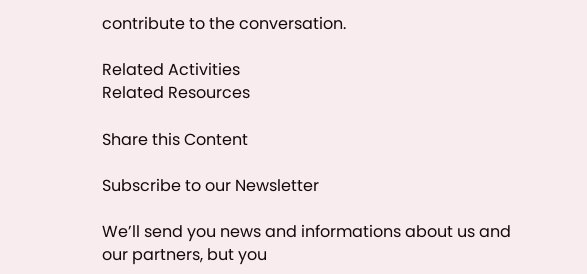contribute to the conversation.

Related Activities
Related Resources

Share this Content

Subscribe to our Newsletter

We’ll send you news and informations about us and our partners, but you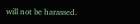will not be harassed.